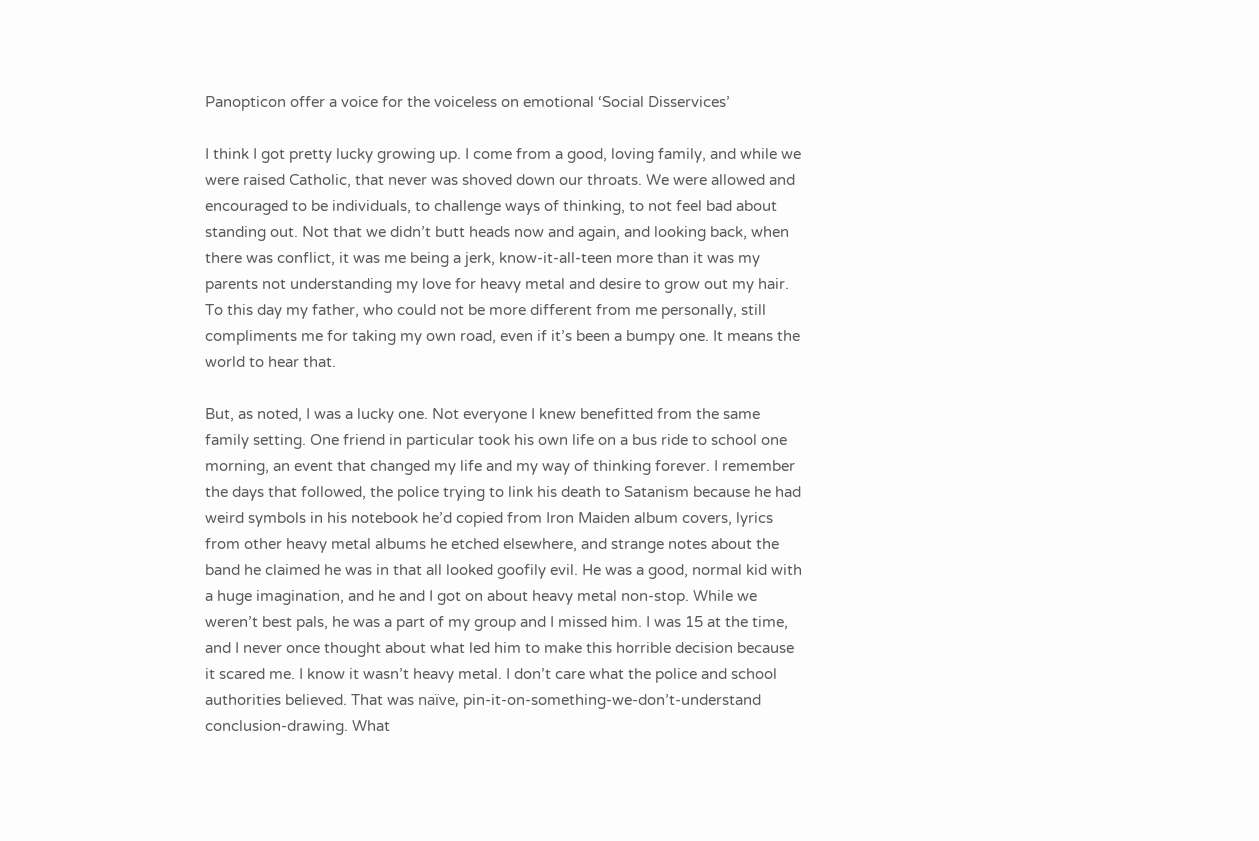Panopticon offer a voice for the voiceless on emotional ‘Social Disservices’

I think I got pretty lucky growing up. I come from a good, loving family, and while we were raised Catholic, that never was shoved down our throats. We were allowed and encouraged to be individuals, to challenge ways of thinking, to not feel bad about standing out. Not that we didn’t butt heads now and again, and looking back, when there was conflict, it was me being a jerk, know-it-all-teen more than it was my parents not understanding my love for heavy metal and desire to grow out my hair. To this day my father, who could not be more different from me personally, still compliments me for taking my own road, even if it’s been a bumpy one. It means the world to hear that.

But, as noted, I was a lucky one. Not everyone I knew benefitted from the same family setting. One friend in particular took his own life on a bus ride to school one morning, an event that changed my life and my way of thinking forever. I remember the days that followed, the police trying to link his death to Satanism because he had weird symbols in his notebook he’d copied from Iron Maiden album covers, lyrics from other heavy metal albums he etched elsewhere, and strange notes about the band he claimed he was in that all looked goofily evil. He was a good, normal kid with a huge imagination, and he and I got on about heavy metal non-stop. While we weren’t best pals, he was a part of my group and I missed him. I was 15 at the time, and I never once thought about what led him to make this horrible decision because it scared me. I know it wasn’t heavy metal. I don’t care what the police and school authorities believed. That was naïve, pin-it-on-something-we-don’t-understand conclusion-drawing. What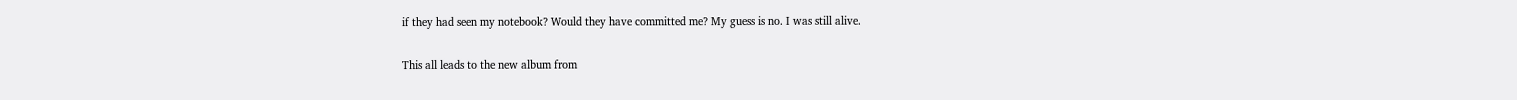if they had seen my notebook? Would they have committed me? My guess is no. I was still alive.

This all leads to the new album from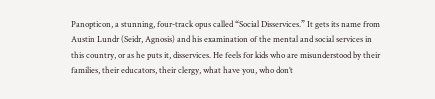Panopticon, a stunning, four-track opus called “Social Disservices.” It gets its name from Austin Lundr (Seidr, Agnosis) and his examination of the mental and social services in this country, or as he puts it, disservices. He feels for kids who are misunderstood by their families, their educators, their clergy, what have you, who don’t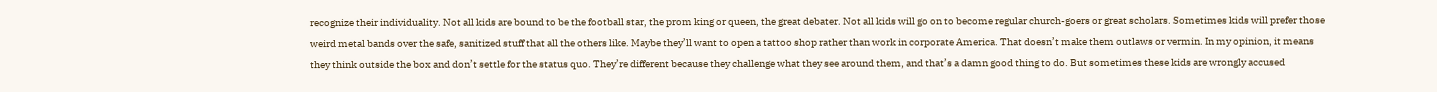recognize their individuality. Not all kids are bound to be the football star, the prom king or queen, the great debater. Not all kids will go on to become regular church-goers or great scholars. Sometimes kids will prefer those weird metal bands over the safe, sanitized stuff that all the others like. Maybe they’ll want to open a tattoo shop rather than work in corporate America. That doesn’t make them outlaws or vermin. In my opinion, it means they think outside the box and don’t settle for the status quo. They’re different because they challenge what they see around them, and that’s a damn good thing to do. But sometimes these kids are wrongly accused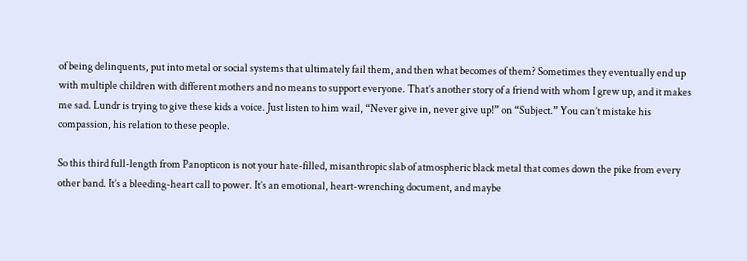of being delinquents, put into metal or social systems that ultimately fail them, and then what becomes of them? Sometimes they eventually end up with multiple children with different mothers and no means to support everyone. That’s another story of a friend with whom I grew up, and it makes me sad. Lundr is trying to give these kids a voice. Just listen to him wail, “Never give in, never give up!” on “Subject.” You can’t mistake his compassion, his relation to these people.

So this third full-length from Panopticon is not your hate-filled, misanthropic slab of atmospheric black metal that comes down the pike from every other band. It’s a bleeding-heart call to power. It’s an emotional, heart-wrenching document, and maybe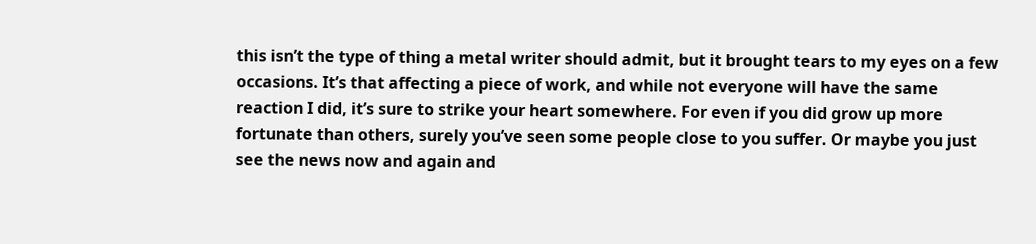this isn’t the type of thing a metal writer should admit, but it brought tears to my eyes on a few occasions. It’s that affecting a piece of work, and while not everyone will have the same reaction I did, it’s sure to strike your heart somewhere. For even if you did grow up more fortunate than others, surely you’ve seen some people close to you suffer. Or maybe you just see the news now and again and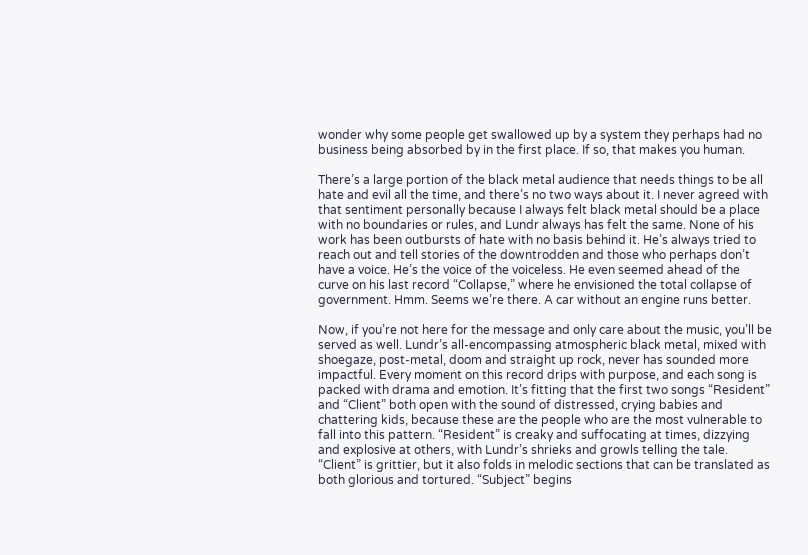wonder why some people get swallowed up by a system they perhaps had no business being absorbed by in the first place. If so, that makes you human.

There’s a large portion of the black metal audience that needs things to be all hate and evil all the time, and there’s no two ways about it. I never agreed with that sentiment personally because I always felt black metal should be a place with no boundaries or rules, and Lundr always has felt the same. None of his work has been outbursts of hate with no basis behind it. He’s always tried to reach out and tell stories of the downtrodden and those who perhaps don’t have a voice. He’s the voice of the voiceless. He even seemed ahead of the curve on his last record “Collapse,” where he envisioned the total collapse of government. Hmm. Seems we’re there. A car without an engine runs better.

Now, if you’re not here for the message and only care about the music, you’ll be served as well. Lundr’s all-encompassing atmospheric black metal, mixed with shoegaze, post-metal, doom and straight up rock, never has sounded more impactful. Every moment on this record drips with purpose, and each song is packed with drama and emotion. It’s fitting that the first two songs “Resident” and “Client” both open with the sound of distressed, crying babies and chattering kids, because these are the people who are the most vulnerable to fall into this pattern. “Resident” is creaky and suffocating at times, dizzying and explosive at others, with Lundr’s shrieks and growls telling the tale. “Client” is grittier, but it also folds in melodic sections that can be translated as both glorious and tortured. “Subject” begins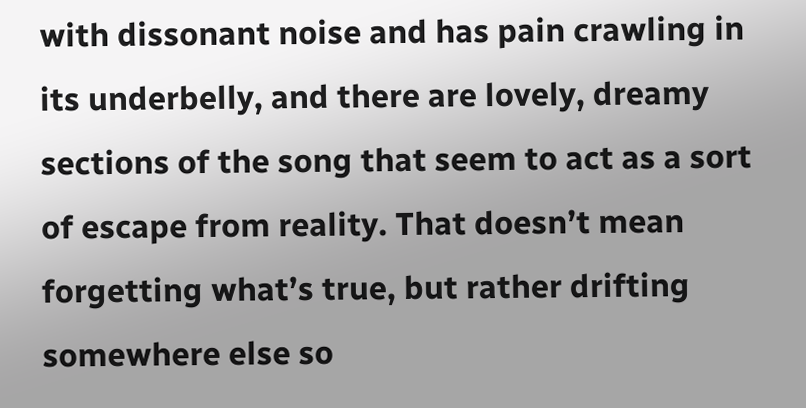with dissonant noise and has pain crawling in its underbelly, and there are lovely, dreamy sections of the song that seem to act as a sort of escape from reality. That doesn’t mean forgetting what’s true, but rather drifting somewhere else so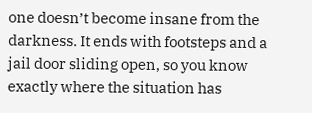one doesn’t become insane from the darkness. It ends with footsteps and a jail door sliding open, so you know exactly where the situation has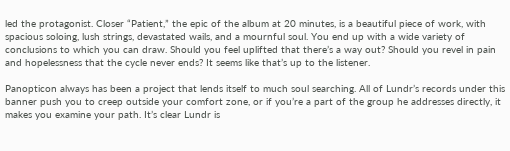led the protagonist. Closer “Patient,” the epic of the album at 20 minutes, is a beautiful piece of work, with spacious soloing, lush strings, devastated wails, and a mournful soul. You end up with a wide variety of conclusions to which you can draw. Should you feel uplifted that there’s a way out? Should you revel in pain and hopelessness that the cycle never ends? It seems like that’s up to the listener.

Panopticon always has been a project that lends itself to much soul searching. All of Lundr’s records under this banner push you to creep outside your comfort zone, or if you’re a part of the group he addresses directly, it makes you examine your path. It’s clear Lundr is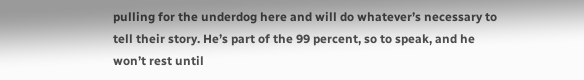pulling for the underdog here and will do whatever’s necessary to tell their story. He’s part of the 99 percent, so to speak, and he won’t rest until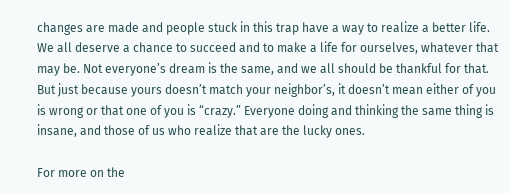changes are made and people stuck in this trap have a way to realize a better life. We all deserve a chance to succeed and to make a life for ourselves, whatever that may be. Not everyone’s dream is the same, and we all should be thankful for that. But just because yours doesn’t match your neighbor’s, it doesn’t mean either of you is wrong or that one of you is “crazy.” Everyone doing and thinking the same thing is insane, and those of us who realize that are the lucky ones.

For more on the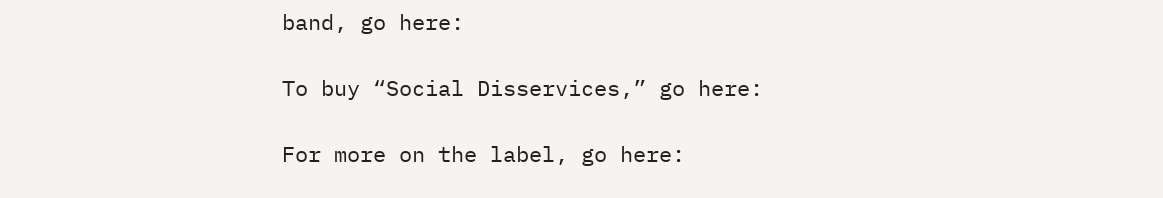band, go here:

To buy “Social Disservices,” go here:

For more on the label, go here: